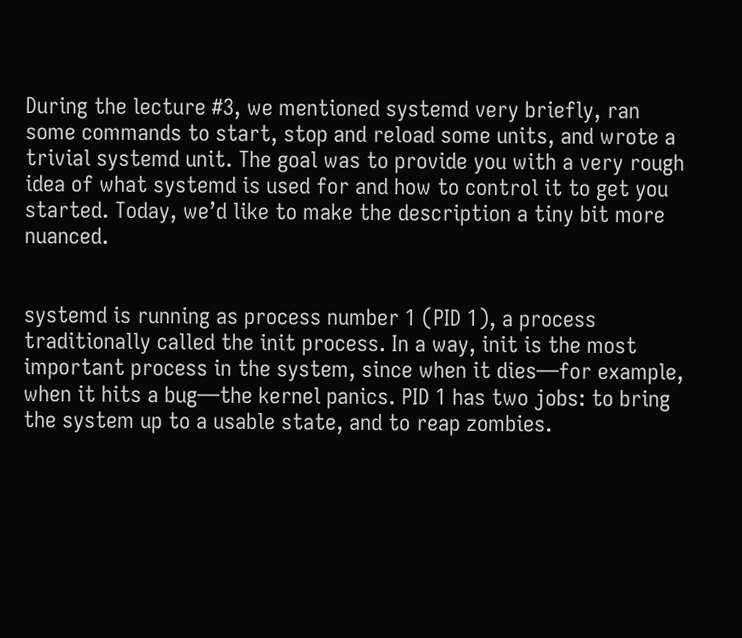During the lecture #3, we mentioned systemd very briefly, ran some commands to start, stop and reload some units, and wrote a trivial systemd unit. The goal was to provide you with a very rough idea of what systemd is used for and how to control it to get you started. Today, we’d like to make the description a tiny bit more nuanced.


systemd is running as process number 1 (PID 1), a process traditionally called the init process. In a way, init is the most important process in the system, since when it dies—for example, when it hits a bug—the kernel panics. PID 1 has two jobs: to bring the system up to a usable state, and to reap zombies.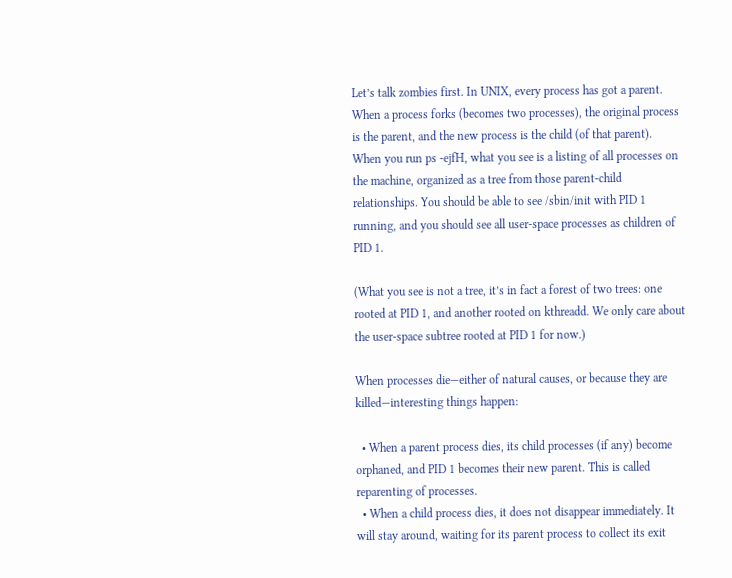Let’s talk zombies first. In UNIX, every process has got a parent. When a process forks (becomes two processes), the original process is the parent, and the new process is the child (of that parent). When you run ps -ejfH, what you see is a listing of all processes on the machine, organized as a tree from those parent-child relationships. You should be able to see /sbin/init with PID 1 running, and you should see all user-space processes as children of PID 1.

(What you see is not a tree, it’s in fact a forest of two trees: one rooted at PID 1, and another rooted on kthreadd. We only care about the user-space subtree rooted at PID 1 for now.)

When processes die—either of natural causes, or because they are killed—interesting things happen:

  • When a parent process dies, its child processes (if any) become orphaned, and PID 1 becomes their new parent. This is called reparenting of processes.
  • When a child process dies, it does not disappear immediately. It will stay around, waiting for its parent process to collect its exit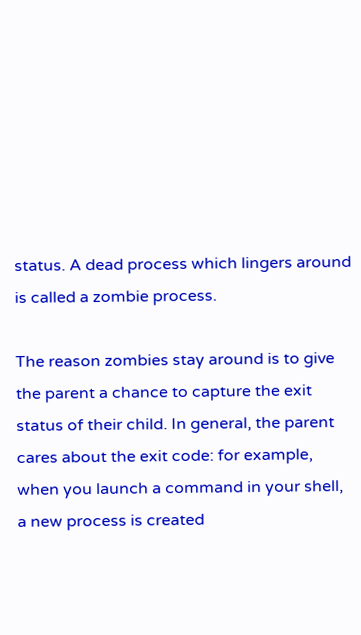status. A dead process which lingers around is called a zombie process.

The reason zombies stay around is to give the parent a chance to capture the exit status of their child. In general, the parent cares about the exit code: for example, when you launch a command in your shell, a new process is created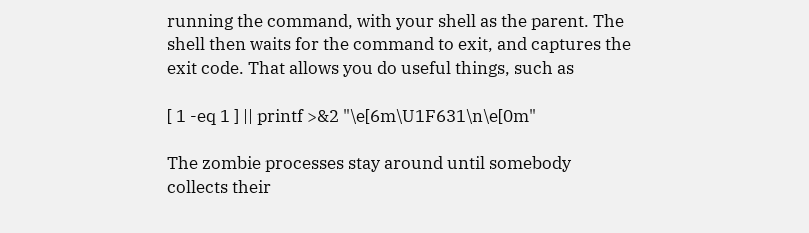running the command, with your shell as the parent. The shell then waits for the command to exit, and captures the exit code. That allows you do useful things, such as

[ 1 -eq 1 ] || printf >&2 "\e[6m\U1F631\n\e[0m"

The zombie processes stay around until somebody collects their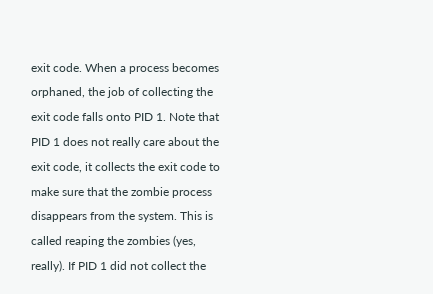exit code. When a process becomes orphaned, the job of collecting the exit code falls onto PID 1. Note that PID 1 does not really care about the exit code, it collects the exit code to make sure that the zombie process disappears from the system. This is called reaping the zombies (yes, really). If PID 1 did not collect the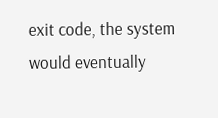exit code, the system would eventually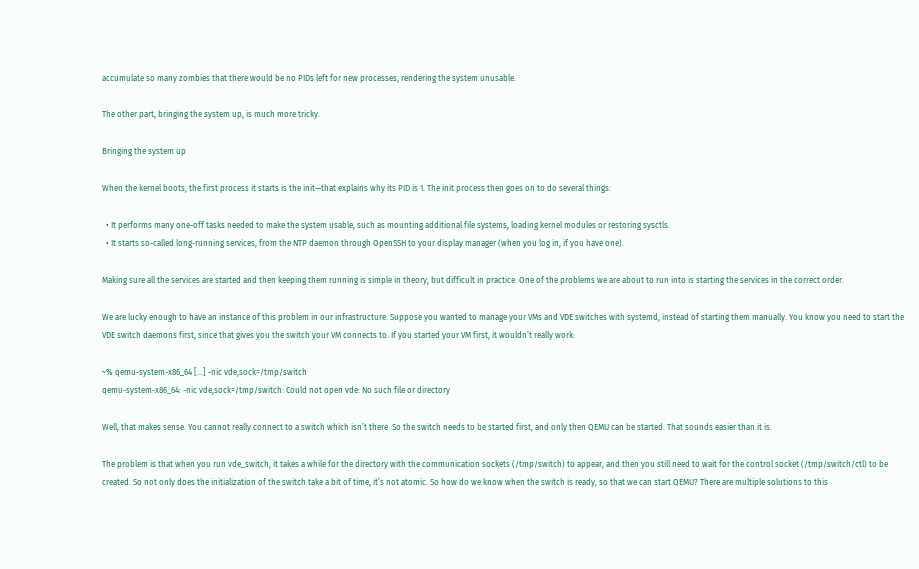accumulate so many zombies that there would be no PIDs left for new processes, rendering the system unusable.

The other part, bringing the system up, is much more tricky.

Bringing the system up

When the kernel boots, the first process it starts is the init—that explains why its PID is 1. The init process then goes on to do several things:

  • It performs many one-off tasks needed to make the system usable, such as mounting additional file systems, loading kernel modules or restoring sysctls.
  • It starts so-called long-running services, from the NTP daemon through OpenSSH to your display manager (when you log in, if you have one).

Making sure all the services are started and then keeping them running is simple in theory, but difficult in practice. One of the problems we are about to run into is starting the services in the correct order.

We are lucky enough to have an instance of this problem in our infrastructure. Suppose you wanted to manage your VMs and VDE switches with systemd, instead of starting them manually. You know you need to start the VDE switch daemons first, since that gives you the switch your VM connects to. If you started your VM first, it wouldn’t really work:

~% qemu-system-x86_64 [...] -nic vde,sock=/tmp/switch
qemu-system-x86_64: -nic vde,sock=/tmp/switch: Could not open vde: No such file or directory

Well, that makes sense. You cannot really connect to a switch which isn’t there. So the switch needs to be started first, and only then QEMU can be started. That sounds easier than it is.

The problem is that when you run vde_switch, it takes a while for the directory with the communication sockets (/tmp/switch) to appear, and then you still need to wait for the control socket (/tmp/switch/ctl) to be created. So not only does the initialization of the switch take a bit of time, it’s not atomic. So how do we know when the switch is ready, so that we can start QEMU? There are multiple solutions to this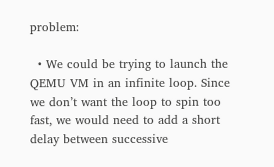problem:

  • We could be trying to launch the QEMU VM in an infinite loop. Since we don’t want the loop to spin too fast, we would need to add a short delay between successive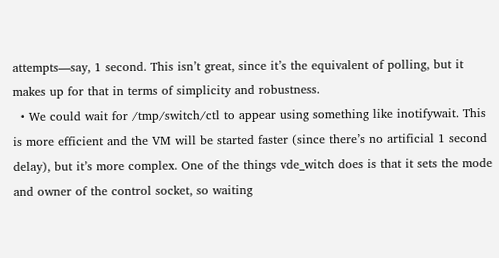attempts—say, 1 second. This isn’t great, since it’s the equivalent of polling, but it makes up for that in terms of simplicity and robustness.
  • We could wait for /tmp/switch/ctl to appear using something like inotifywait. This is more efficient and the VM will be started faster (since there’s no artificial 1 second delay), but it’s more complex. One of the things vde_witch does is that it sets the mode and owner of the control socket, so waiting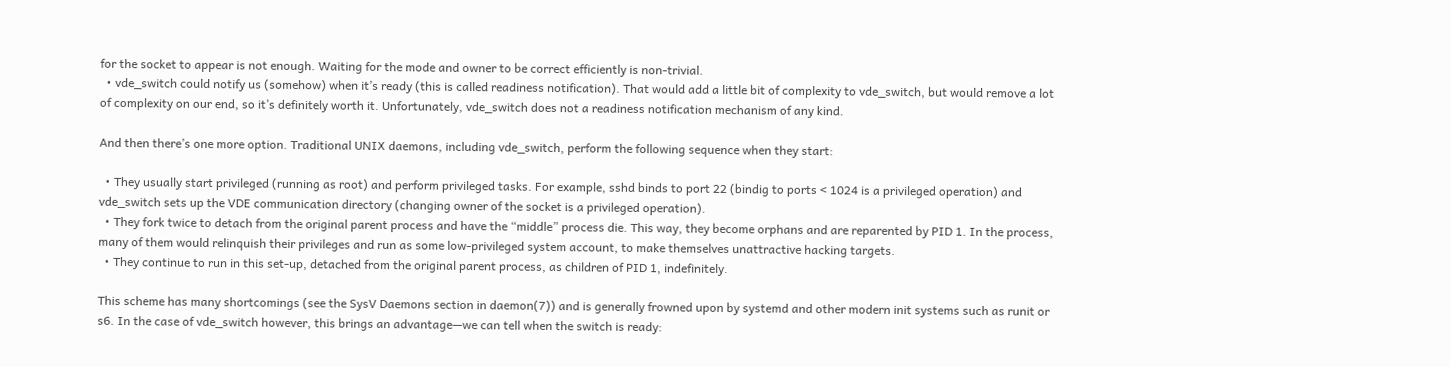for the socket to appear is not enough. Waiting for the mode and owner to be correct efficiently is non-trivial.
  • vde_switch could notify us (somehow) when it’s ready (this is called readiness notification). That would add a little bit of complexity to vde_switch, but would remove a lot of complexity on our end, so it’s definitely worth it. Unfortunately, vde_switch does not a readiness notification mechanism of any kind.

And then there’s one more option. Traditional UNIX daemons, including vde_switch, perform the following sequence when they start:

  • They usually start privileged (running as root) and perform privileged tasks. For example, sshd binds to port 22 (bindig to ports < 1024 is a privileged operation) and vde_switch sets up the VDE communication directory (changing owner of the socket is a privileged operation).
  • They fork twice to detach from the original parent process and have the “middle” process die. This way, they become orphans and are reparented by PID 1. In the process, many of them would relinquish their privileges and run as some low-privileged system account, to make themselves unattractive hacking targets.
  • They continue to run in this set-up, detached from the original parent process, as children of PID 1, indefinitely.

This scheme has many shortcomings (see the SysV Daemons section in daemon(7)) and is generally frowned upon by systemd and other modern init systems such as runit or s6. In the case of vde_switch however, this brings an advantage—we can tell when the switch is ready: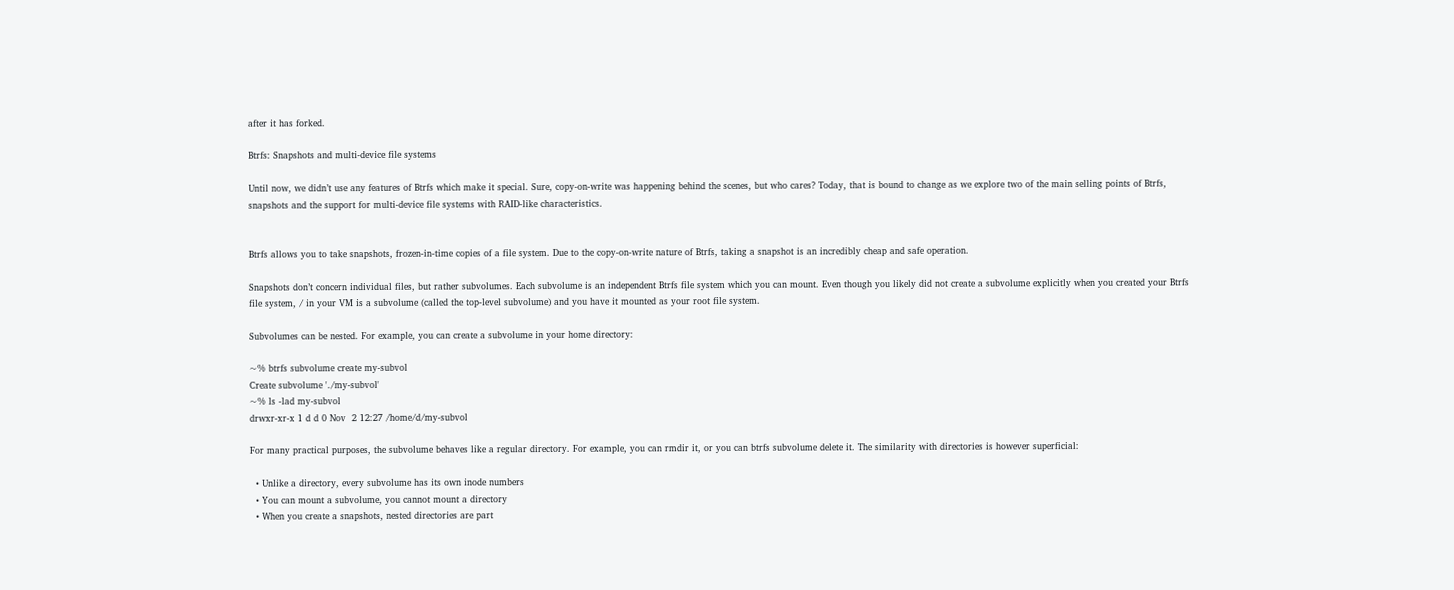after it has forked.

Btrfs: Snapshots and multi-device file systems

Until now, we didn’t use any features of Btrfs which make it special. Sure, copy-on-write was happening behind the scenes, but who cares? Today, that is bound to change as we explore two of the main selling points of Btrfs, snapshots and the support for multi-device file systems with RAID-like characteristics.


Btrfs allows you to take snapshots, frozen-in-time copies of a file system. Due to the copy-on-write nature of Btrfs, taking a snapshot is an incredibly cheap and safe operation.

Snapshots don’t concern individual files, but rather subvolumes. Each subvolume is an independent Btrfs file system which you can mount. Even though you likely did not create a subvolume explicitly when you created your Btrfs file system, / in your VM is a subvolume (called the top-level subvolume) and you have it mounted as your root file system.

Subvolumes can be nested. For example, you can create a subvolume in your home directory:

~% btrfs subvolume create my-subvol
Create subvolume './my-subvol'
~% ls -lad my-subvol
drwxr-xr-x 1 d d 0 Nov  2 12:27 /home/d/my-subvol

For many practical purposes, the subvolume behaves like a regular directory. For example, you can rmdir it, or you can btrfs subvolume delete it. The similarity with directories is however superficial:

  • Unlike a directory, every subvolume has its own inode numbers
  • You can mount a subvolume, you cannot mount a directory
  • When you create a snapshots, nested directories are part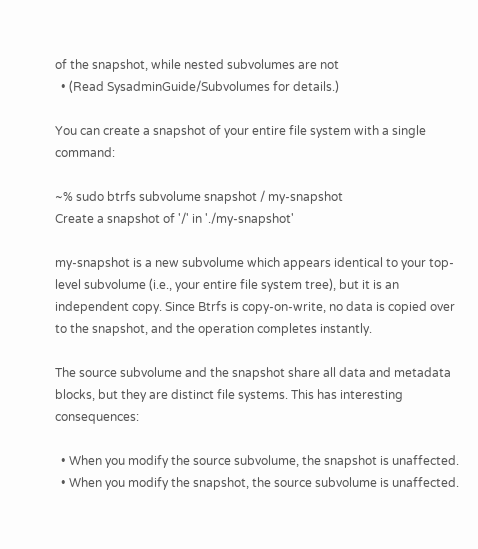of the snapshot, while nested subvolumes are not
  • (Read SysadminGuide/Subvolumes for details.)

You can create a snapshot of your entire file system with a single command:

~% sudo btrfs subvolume snapshot / my-snapshot
Create a snapshot of '/' in './my-snapshot'

my-snapshot is a new subvolume which appears identical to your top-level subvolume (i.e., your entire file system tree), but it is an independent copy. Since Btrfs is copy-on-write, no data is copied over to the snapshot, and the operation completes instantly.

The source subvolume and the snapshot share all data and metadata blocks, but they are distinct file systems. This has interesting consequences:

  • When you modify the source subvolume, the snapshot is unaffected.
  • When you modify the snapshot, the source subvolume is unaffected.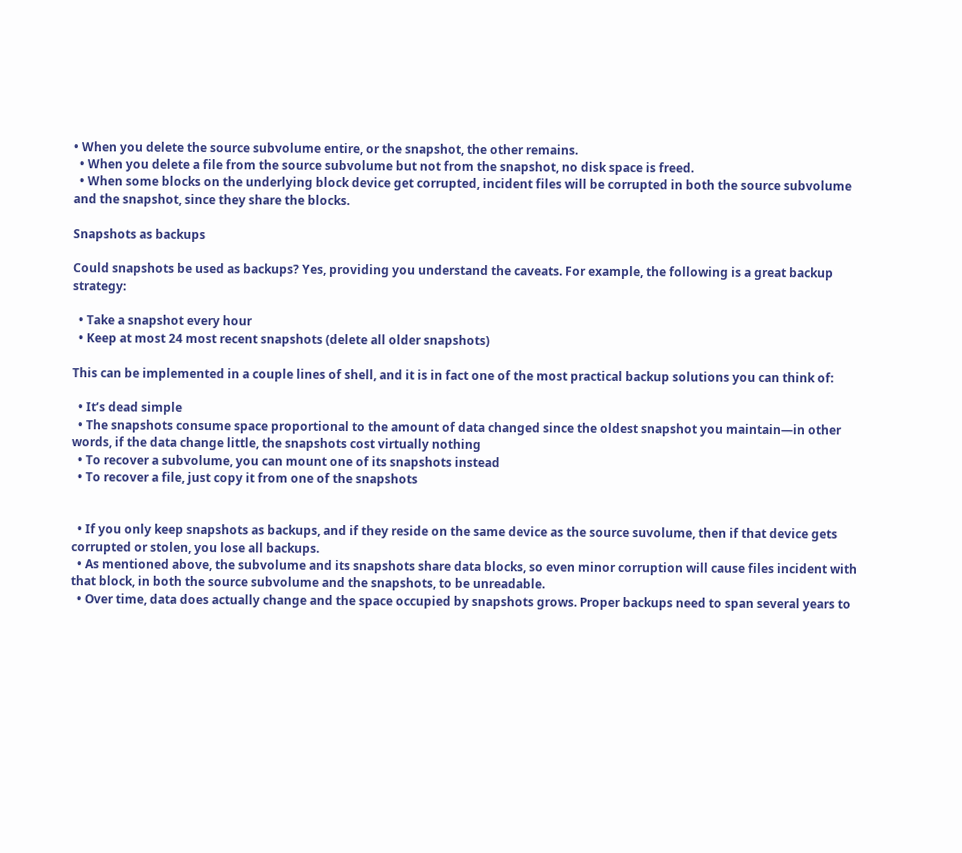• When you delete the source subvolume entire, or the snapshot, the other remains.
  • When you delete a file from the source subvolume but not from the snapshot, no disk space is freed.
  • When some blocks on the underlying block device get corrupted, incident files will be corrupted in both the source subvolume and the snapshot, since they share the blocks.

Snapshots as backups

Could snapshots be used as backups? Yes, providing you understand the caveats. For example, the following is a great backup strategy:

  • Take a snapshot every hour
  • Keep at most 24 most recent snapshots (delete all older snapshots)

This can be implemented in a couple lines of shell, and it is in fact one of the most practical backup solutions you can think of:

  • It’s dead simple
  • The snapshots consume space proportional to the amount of data changed since the oldest snapshot you maintain—in other words, if the data change little, the snapshots cost virtually nothing
  • To recover a subvolume, you can mount one of its snapshots instead
  • To recover a file, just copy it from one of the snapshots


  • If you only keep snapshots as backups, and if they reside on the same device as the source suvolume, then if that device gets corrupted or stolen, you lose all backups.
  • As mentioned above, the subvolume and its snapshots share data blocks, so even minor corruption will cause files incident with that block, in both the source subvolume and the snapshots, to be unreadable.
  • Over time, data does actually change and the space occupied by snapshots grows. Proper backups need to span several years to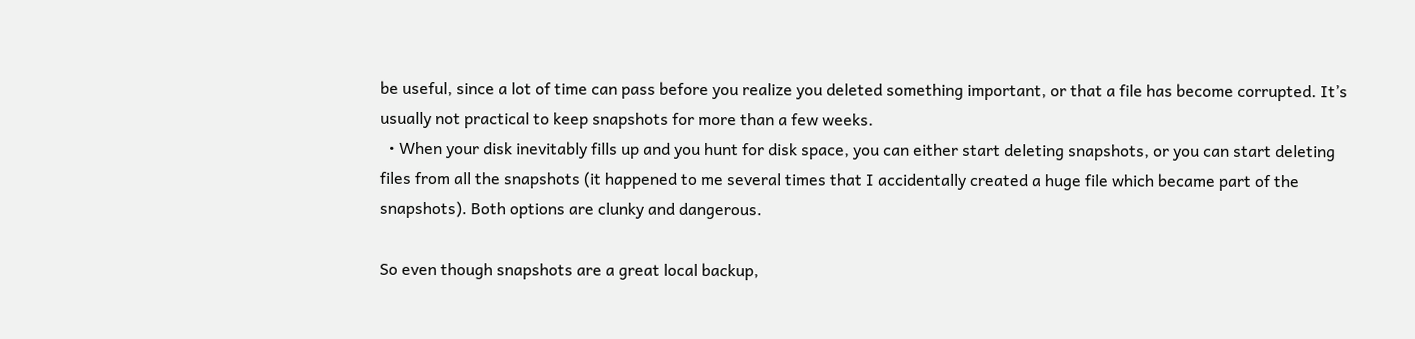be useful, since a lot of time can pass before you realize you deleted something important, or that a file has become corrupted. It’s usually not practical to keep snapshots for more than a few weeks.
  • When your disk inevitably fills up and you hunt for disk space, you can either start deleting snapshots, or you can start deleting files from all the snapshots (it happened to me several times that I accidentally created a huge file which became part of the snapshots). Both options are clunky and dangerous.

So even though snapshots are a great local backup,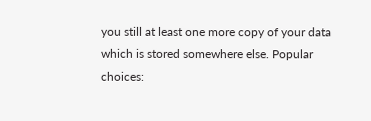you still at least one more copy of your data which is stored somewhere else. Popular choices: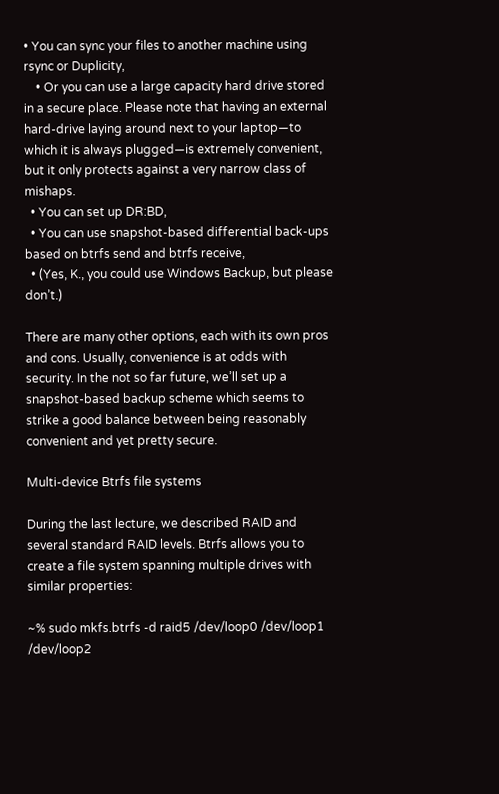• You can sync your files to another machine using rsync or Duplicity,
    • Or you can use a large capacity hard drive stored in a secure place. Please note that having an external hard-drive laying around next to your laptop—to which it is always plugged—is extremely convenient, but it only protects against a very narrow class of mishaps.
  • You can set up DR:BD,
  • You can use snapshot-based differential back-ups based on btrfs send and btrfs receive,
  • (Yes, K., you could use Windows Backup, but please don’t.)

There are many other options, each with its own pros and cons. Usually, convenience is at odds with security. In the not so far future, we’ll set up a snapshot-based backup scheme which seems to strike a good balance between being reasonably convenient and yet pretty secure.

Multi-device Btrfs file systems

During the last lecture, we described RAID and several standard RAID levels. Btrfs allows you to create a file system spanning multiple drives with similar properties:

~% sudo mkfs.btrfs -d raid5 /dev/loop0 /dev/loop1 /dev/loop2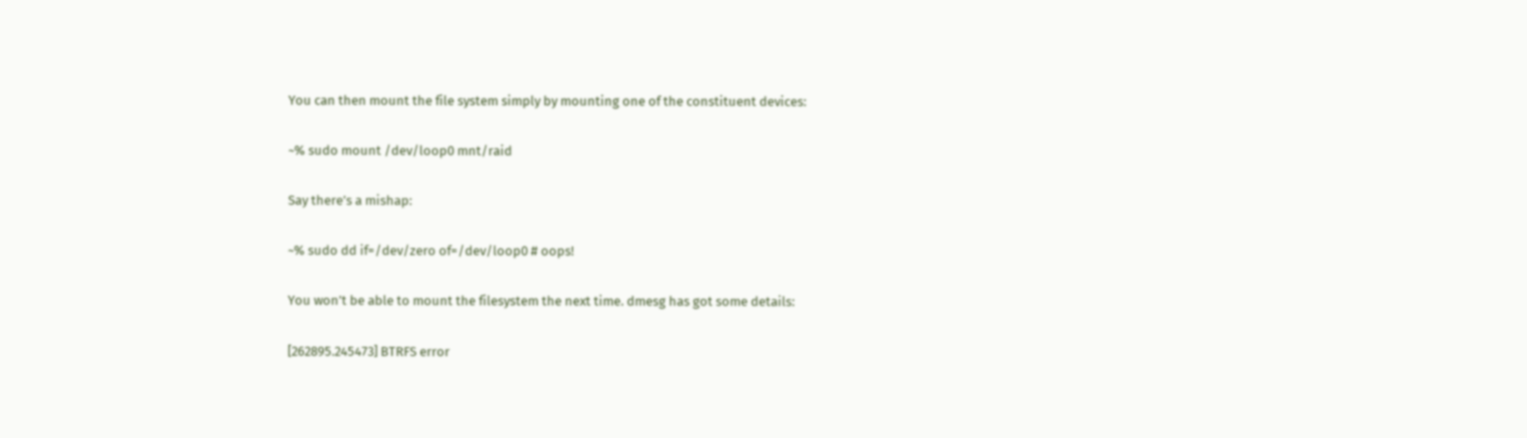You can then mount the file system simply by mounting one of the constituent devices:

~% sudo mount /dev/loop0 mnt/raid

Say there’s a mishap:

~% sudo dd if=/dev/zero of=/dev/loop0 # oops!

You won’t be able to mount the filesystem the next time. dmesg has got some details:

[262895.245473] BTRFS error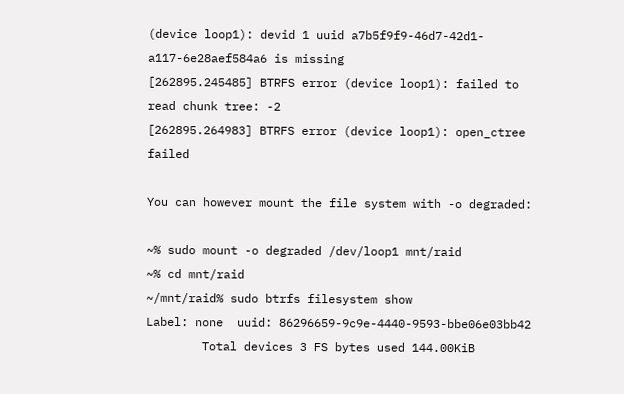(device loop1): devid 1 uuid a7b5f9f9-46d7-42d1-a117-6e28aef584a6 is missing
[262895.245485] BTRFS error (device loop1): failed to read chunk tree: -2
[262895.264983] BTRFS error (device loop1): open_ctree failed

You can however mount the file system with -o degraded:

~% sudo mount -o degraded /dev/loop1 mnt/raid
~% cd mnt/raid
~/mnt/raid% sudo btrfs filesystem show
Label: none  uuid: 86296659-9c9e-4440-9593-bbe06e03bb42
        Total devices 3 FS bytes used 144.00KiB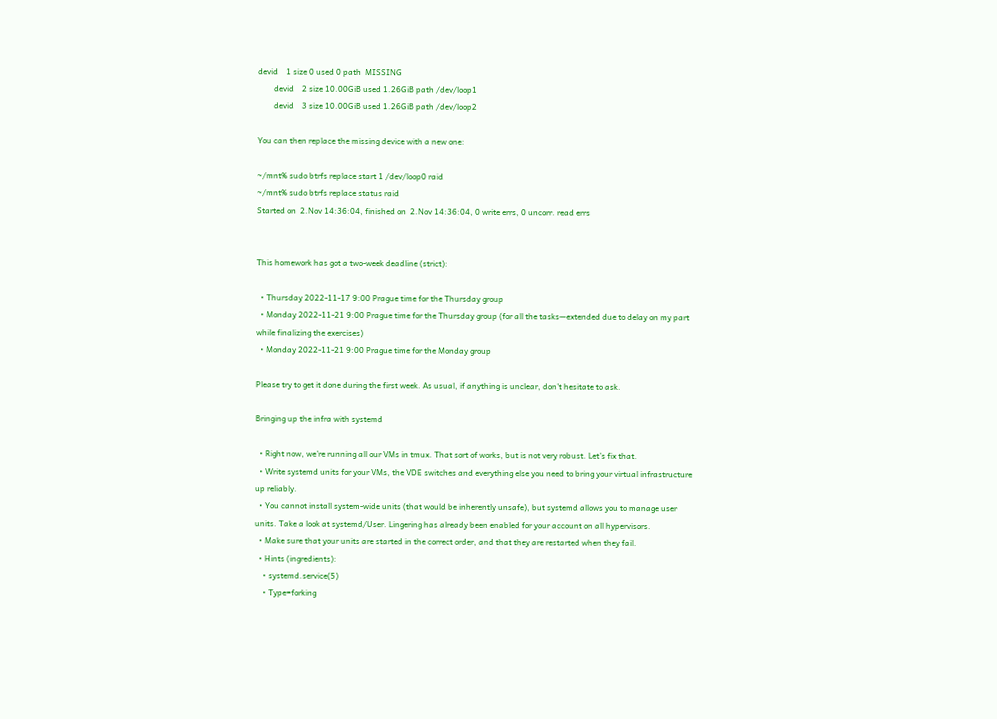devid    1 size 0 used 0 path  MISSING
        devid    2 size 10.00GiB used 1.26GiB path /dev/loop1
        devid    3 size 10.00GiB used 1.26GiB path /dev/loop2

You can then replace the missing device with a new one:

~/mnt% sudo btrfs replace start 1 /dev/loop0 raid
~/mnt% sudo btrfs replace status raid
Started on  2.Nov 14:36:04, finished on  2.Nov 14:36:04, 0 write errs, 0 uncorr. read errs


This homework has got a two-week deadline (strict):

  • Thursday 2022-11-17 9:00 Prague time for the Thursday group
  • Monday 2022-11-21 9:00 Prague time for the Thursday group (for all the tasks—extended due to delay on my part while finalizing the exercises)
  • Monday 2022-11-21 9:00 Prague time for the Monday group

Please try to get it done during the first week. As usual, if anything is unclear, don’t hesitate to ask.

Bringing up the infra with systemd

  • Right now, we’re running all our VMs in tmux. That sort of works, but is not very robust. Let’s fix that.
  • Write systemd units for your VMs, the VDE switches and everything else you need to bring your virtual infrastructure up reliably.
  • You cannot install system-wide units (that would be inherently unsafe), but systemd allows you to manage user units. Take a look at systemd/User. Lingering has already been enabled for your account on all hypervisors.
  • Make sure that your units are started in the correct order, and that they are restarted when they fail.
  • Hints (ingredients):
    • systemd.service(5)
    • Type=forking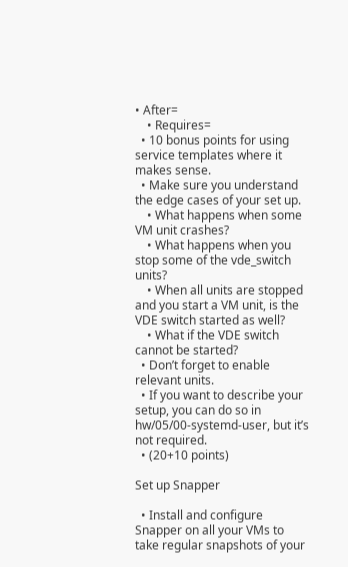• After=
    • Requires=
  • 10 bonus points for using service templates where it makes sense.
  • Make sure you understand the edge cases of your set up.
    • What happens when some VM unit crashes?
    • What happens when you stop some of the vde_switch units?
    • When all units are stopped and you start a VM unit, is the VDE switch started as well?
    • What if the VDE switch cannot be started?
  • Don’t forget to enable relevant units.
  • If you want to describe your setup, you can do so in hw/05/00-systemd-user, but it’s not required.
  • (20+10 points)

Set up Snapper

  • Install and configure Snapper on all your VMs to take regular snapshots of your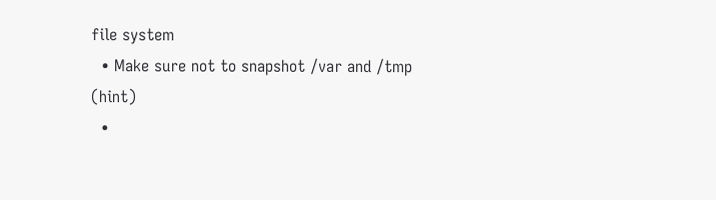file system
  • Make sure not to snapshot /var and /tmp (hint)
  •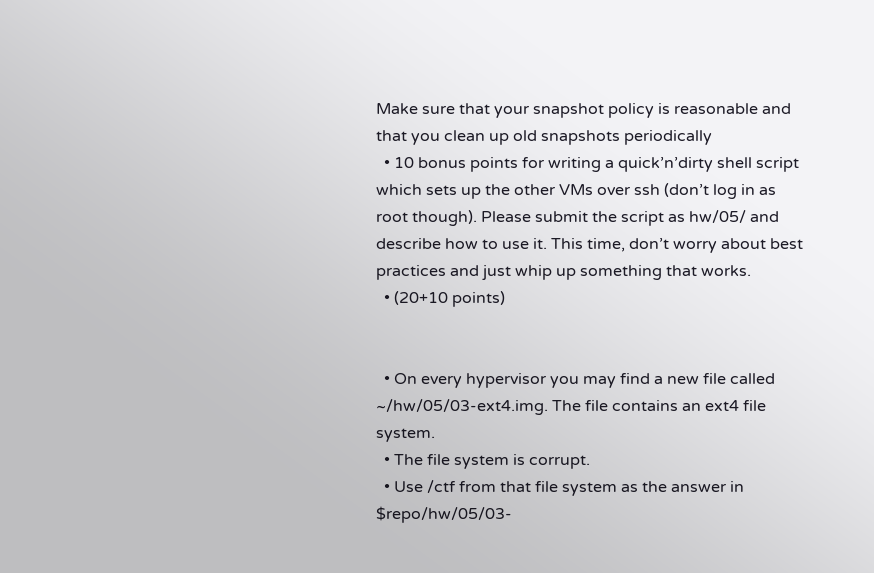Make sure that your snapshot policy is reasonable and that you clean up old snapshots periodically
  • 10 bonus points for writing a quick’n’dirty shell script which sets up the other VMs over ssh (don’t log in as root though). Please submit the script as hw/05/ and describe how to use it. This time, don’t worry about best practices and just whip up something that works.
  • (20+10 points)


  • On every hypervisor you may find a new file called ~/hw/05/03-ext4.img. The file contains an ext4 file system.
  • The file system is corrupt.
  • Use /ctf from that file system as the answer in $repo/hw/05/03-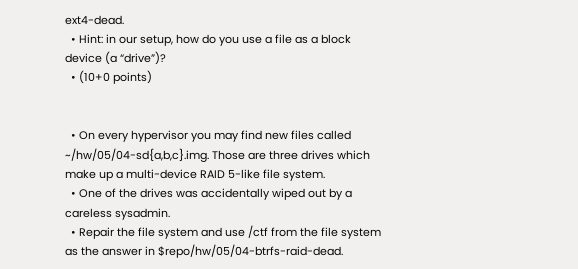ext4-dead.
  • Hint: in our setup, how do you use a file as a block device (a “drive”)?
  • (10+0 points)


  • On every hypervisor you may find new files called ~/hw/05/04-sd{a,b,c}.img. Those are three drives which make up a multi-device RAID 5-like file system.
  • One of the drives was accidentally wiped out by a careless sysadmin.
  • Repair the file system and use /ctf from the file system as the answer in $repo/hw/05/04-btrfs-raid-dead.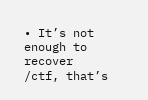• It’s not enough to recover /ctf, that’s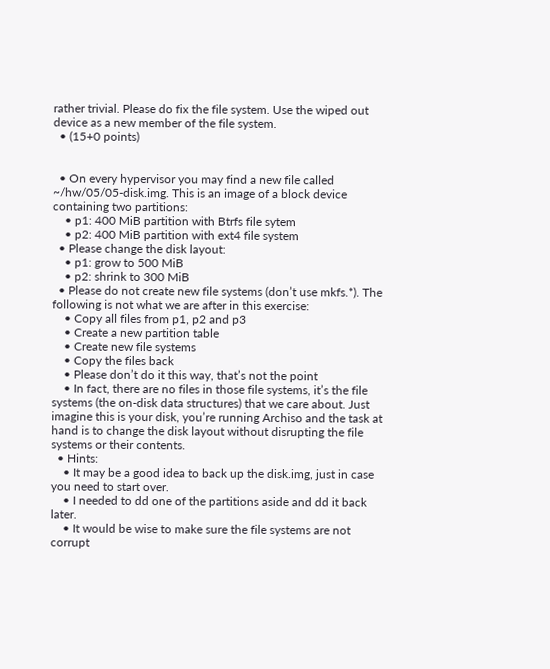rather trivial. Please do fix the file system. Use the wiped out device as a new member of the file system.
  • (15+0 points)


  • On every hypervisor you may find a new file called ~/hw/05/05-disk.img. This is an image of a block device containing two partitions:
    • p1: 400 MiB partition with Btrfs file sytem
    • p2: 400 MiB partition with ext4 file system
  • Please change the disk layout:
    • p1: grow to 500 MiB
    • p2: shrink to 300 MiB
  • Please do not create new file systems (don’t use mkfs.*). The following is not what we are after in this exercise:
    • Copy all files from p1, p2 and p3
    • Create a new partition table
    • Create new file systems
    • Copy the files back
    • Please don’t do it this way, that’s not the point
    • In fact, there are no files in those file systems, it’s the file systems (the on-disk data structures) that we care about. Just imagine this is your disk, you’re running Archiso and the task at hand is to change the disk layout without disrupting the file systems or their contents.
  • Hints:
    • It may be a good idea to back up the disk.img, just in case you need to start over.
    • I needed to dd one of the partitions aside and dd it back later.
    • It would be wise to make sure the file systems are not corrupt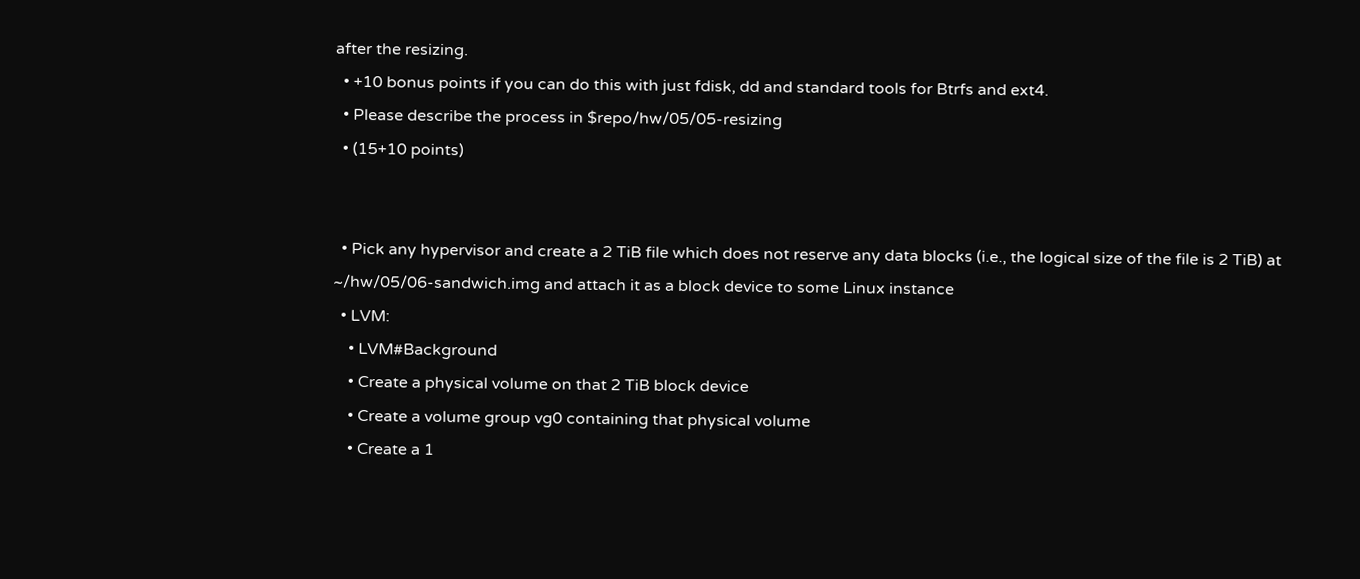after the resizing.
  • +10 bonus points if you can do this with just fdisk, dd and standard tools for Btrfs and ext4.
  • Please describe the process in $repo/hw/05/05-resizing
  • (15+10 points)


  • Pick any hypervisor and create a 2 TiB file which does not reserve any data blocks (i.e., the logical size of the file is 2 TiB) at ~/hw/05/06-sandwich.img and attach it as a block device to some Linux instance
  • LVM:
    • LVM#Background
    • Create a physical volume on that 2 TiB block device
    • Create a volume group vg0 containing that physical volume
    • Create a 1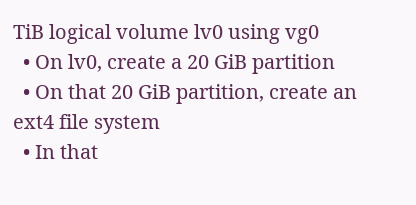TiB logical volume lv0 using vg0
  • On lv0, create a 20 GiB partition
  • On that 20 GiB partition, create an ext4 file system
  • In that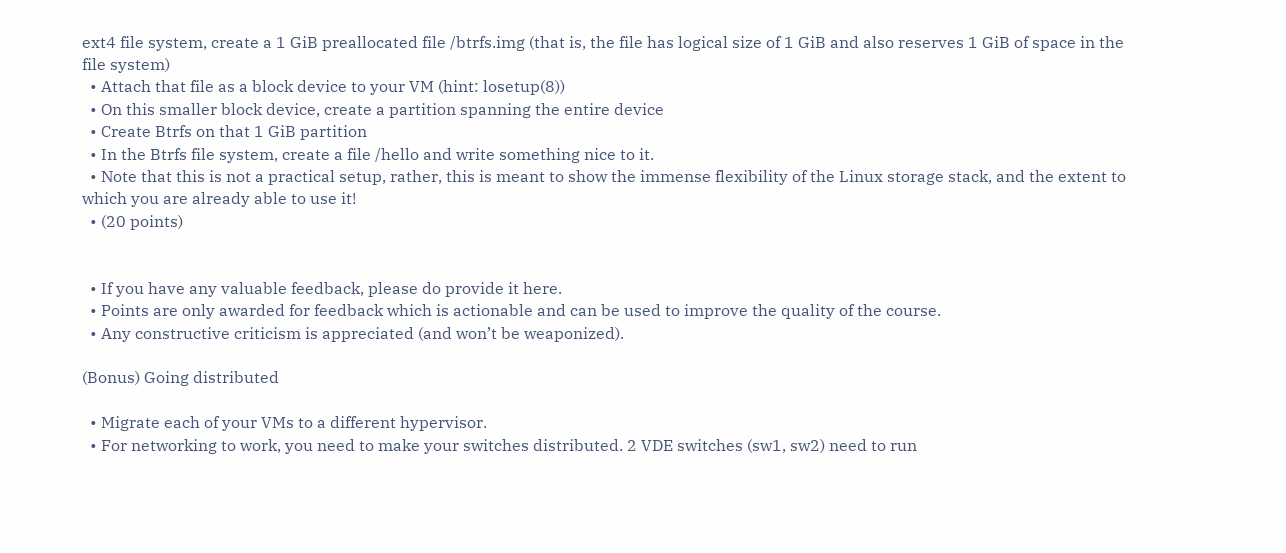ext4 file system, create a 1 GiB preallocated file /btrfs.img (that is, the file has logical size of 1 GiB and also reserves 1 GiB of space in the file system)
  • Attach that file as a block device to your VM (hint: losetup(8))
  • On this smaller block device, create a partition spanning the entire device
  • Create Btrfs on that 1 GiB partition
  • In the Btrfs file system, create a file /hello and write something nice to it.
  • Note that this is not a practical setup, rather, this is meant to show the immense flexibility of the Linux storage stack, and the extent to which you are already able to use it!
  • (20 points)


  • If you have any valuable feedback, please do provide it here.
  • Points are only awarded for feedback which is actionable and can be used to improve the quality of the course.
  • Any constructive criticism is appreciated (and won’t be weaponized).

(Bonus) Going distributed

  • Migrate each of your VMs to a different hypervisor.
  • For networking to work, you need to make your switches distributed. 2 VDE switches (sw1, sw2) need to run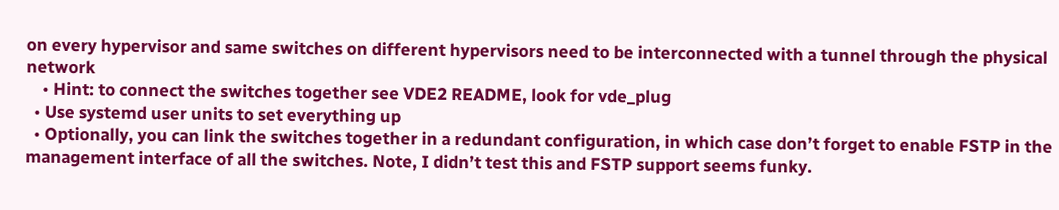on every hypervisor and same switches on different hypervisors need to be interconnected with a tunnel through the physical network
    • Hint: to connect the switches together see VDE2 README, look for vde_plug
  • Use systemd user units to set everything up
  • Optionally, you can link the switches together in a redundant configuration, in which case don’t forget to enable FSTP in the management interface of all the switches. Note, I didn’t test this and FSTP support seems funky.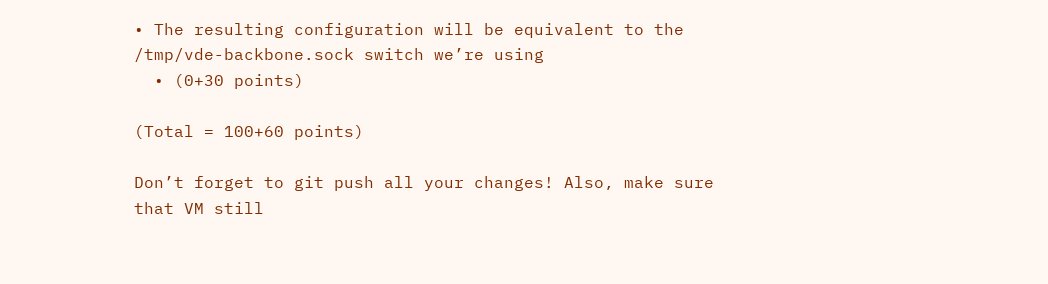• The resulting configuration will be equivalent to the /tmp/vde-backbone.sock switch we’re using
  • (0+30 points)

(Total = 100+60 points)

Don’t forget to git push all your changes! Also, make sure that VM still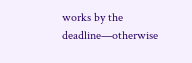works by the deadline—otherwise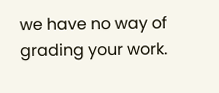we have no way of grading your work.